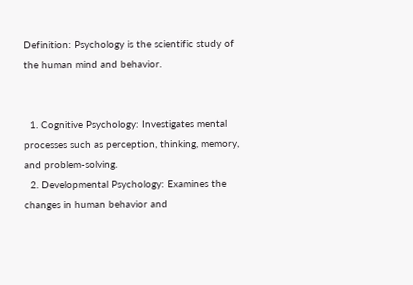Definition: Psychology is the scientific study of the human mind and behavior.


  1. Cognitive Psychology: Investigates mental processes such as perception, thinking, memory, and problem-solving.
  2. Developmental Psychology: Examines the changes in human behavior and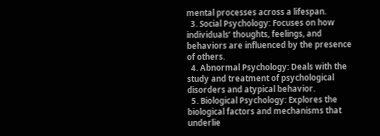mental processes across a lifespan.
  3. Social Psychology: Focuses on how individuals’ thoughts, feelings, and behaviors are influenced by the presence of others.
  4. Abnormal Psychology: Deals with the study and treatment of psychological disorders and atypical behavior.
  5. Biological Psychology: Explores the biological factors and mechanisms that underlie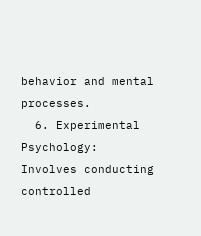behavior and mental processes.
  6. Experimental Psychology: Involves conducting controlled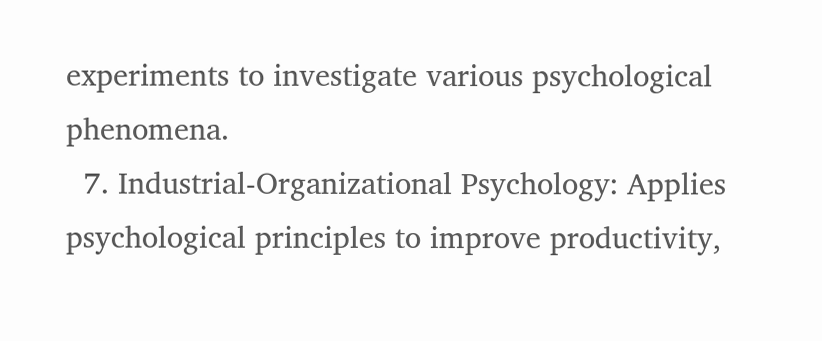experiments to investigate various psychological phenomena.
  7. Industrial-Organizational Psychology: Applies psychological principles to improve productivity,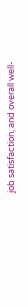job satisfaction, and overall well-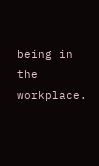being in the workplace.